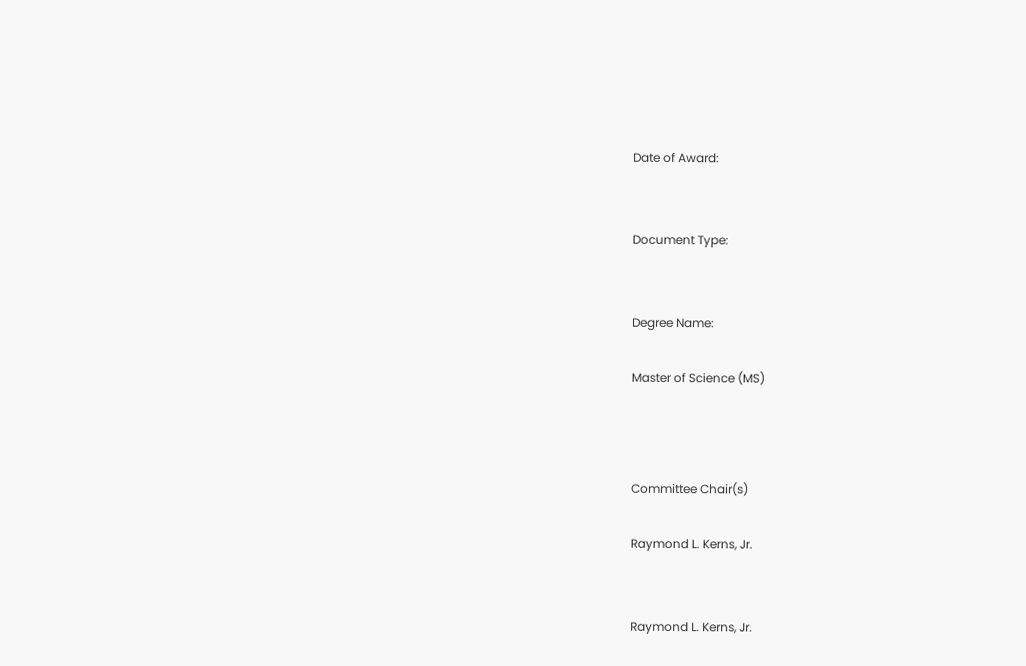Date of Award:


Document Type:


Degree Name:

Master of Science (MS)



Committee Chair(s)

Raymond L. Kerns, Jr.


Raymond L. Kerns, Jr.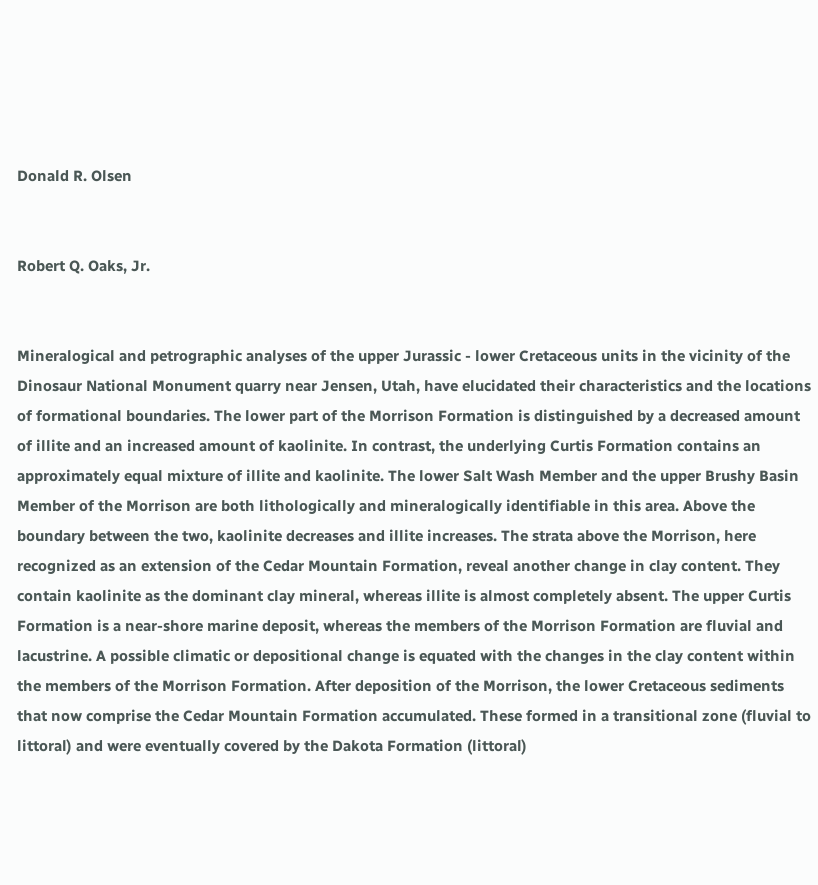Donald R. Olsen


Robert Q. Oaks, Jr.


Mineralogical and petrographic analyses of the upper Jurassic - lower Cretaceous units in the vicinity of the Dinosaur National Monument quarry near Jensen, Utah, have elucidated their characteristics and the locations of formational boundaries. The lower part of the Morrison Formation is distinguished by a decreased amount of illite and an increased amount of kaolinite. In contrast, the underlying Curtis Formation contains an approximately equal mixture of illite and kaolinite. The lower Salt Wash Member and the upper Brushy Basin Member of the Morrison are both lithologically and mineralogically identifiable in this area. Above the boundary between the two, kaolinite decreases and illite increases. The strata above the Morrison, here recognized as an extension of the Cedar Mountain Formation, reveal another change in clay content. They contain kaolinite as the dominant clay mineral, whereas illite is almost completely absent. The upper Curtis Formation is a near-shore marine deposit, whereas the members of the Morrison Formation are fluvial and lacustrine. A possible climatic or depositional change is equated with the changes in the clay content within the members of the Morrison Formation. After deposition of the Morrison, the lower Cretaceous sediments that now comprise the Cedar Mountain Formation accumulated. These formed in a transitional zone (fluvial to littoral) and were eventually covered by the Dakota Formation (littoral)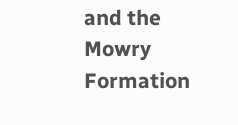and the Mowry Formation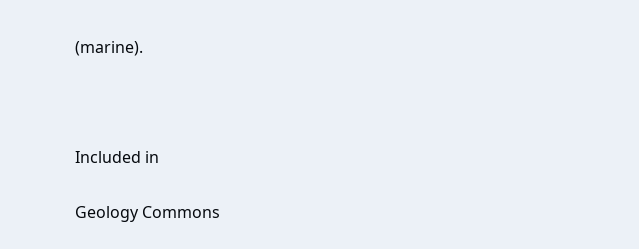(marine).



Included in

Geology Commons